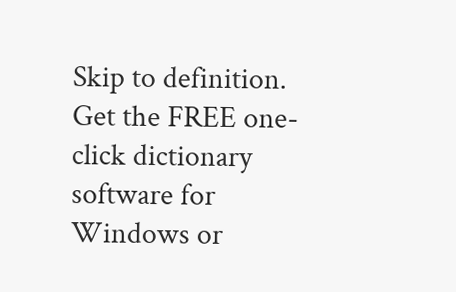Skip to definition.
Get the FREE one-click dictionary software for Windows or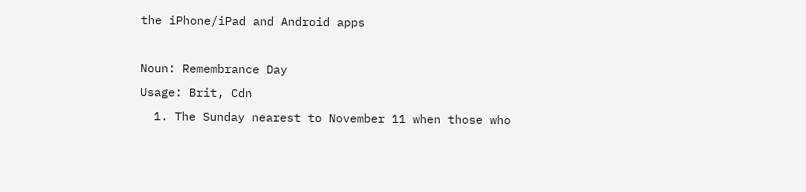the iPhone/iPad and Android apps

Noun: Remembrance Day
Usage: Brit, Cdn
  1. The Sunday nearest to November 11 when those who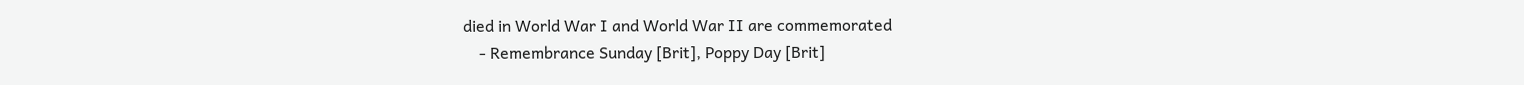died in World War I and World War II are commemorated
    - Remembrance Sunday [Brit], Poppy Day [Brit]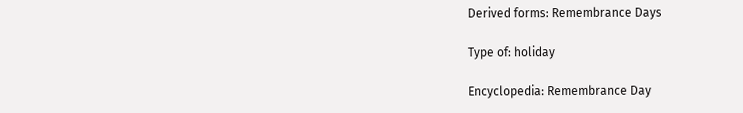Derived forms: Remembrance Days

Type of: holiday

Encyclopedia: Remembrance Day